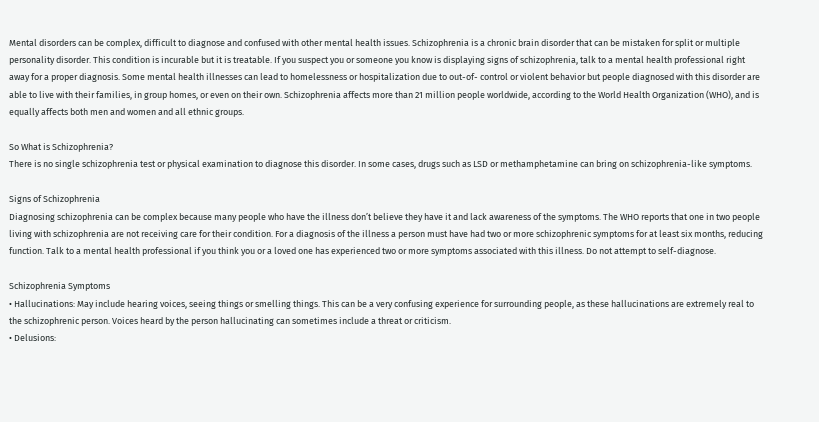Mental disorders can be complex, difficult to diagnose and confused with other mental health issues. Schizophrenia is a chronic brain disorder that can be mistaken for split or multiple personality disorder. This condition is incurable but it is treatable. If you suspect you or someone you know is displaying signs of schizophrenia, talk to a mental health professional right away for a proper diagnosis. Some mental health illnesses can lead to homelessness or hospitalization due to out-of- control or violent behavior but people diagnosed with this disorder are able to live with their families, in group homes, or even on their own. Schizophrenia affects more than 21 million people worldwide, according to the World Health Organization (WHO), and is equally affects both men and women and all ethnic groups.

So What is Schizophrenia?
There is no single schizophrenia test or physical examination to diagnose this disorder. In some cases, drugs such as LSD or methamphetamine can bring on schizophrenia-like symptoms.

Signs of Schizophrenia
Diagnosing schizophrenia can be complex because many people who have the illness don’t believe they have it and lack awareness of the symptoms. The WHO reports that one in two people living with schizophrenia are not receiving care for their condition. For a diagnosis of the illness a person must have had two or more schizophrenic symptoms for at least six months, reducing function. Talk to a mental health professional if you think you or a loved one has experienced two or more symptoms associated with this illness. Do not attempt to self-diagnose.

Schizophrenia Symptoms
• Hallucinations: May include hearing voices, seeing things or smelling things. This can be a very confusing experience for surrounding people, as these hallucinations are extremely real to the schizophrenic person. Voices heard by the person hallucinating can sometimes include a threat or criticism.
• Delusions: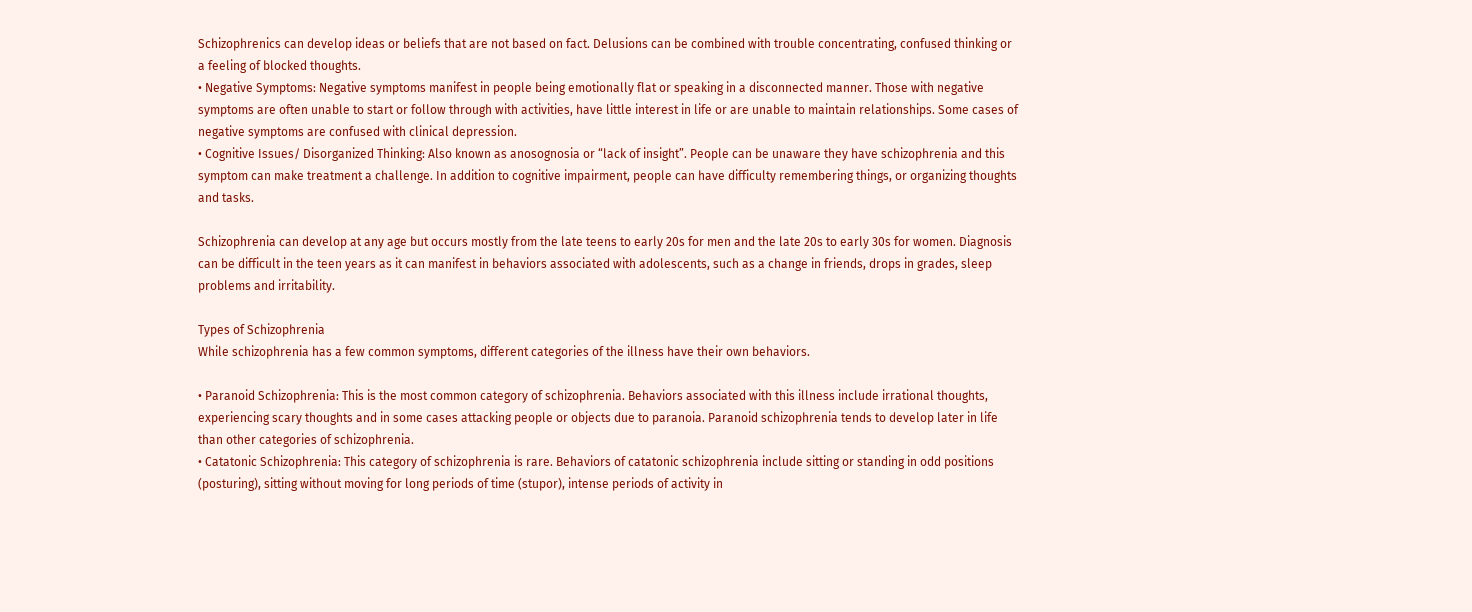Schizophrenics can develop ideas or beliefs that are not based on fact. Delusions can be combined with trouble concentrating, confused thinking or a feeling of blocked thoughts.
• Negative Symptoms: Negative symptoms manifest in people being emotionally flat or speaking in a disconnected manner. Those with negative symptoms are often unable to start or follow through with activities, have little interest in life or are unable to maintain relationships. Some cases of negative symptoms are confused with clinical depression.
• Cognitive Issues/ Disorganized Thinking: Also known as anosognosia or “lack of insight”. People can be unaware they have schizophrenia and this symptom can make treatment a challenge. In addition to cognitive impairment, people can have difficulty remembering things, or organizing thoughts and tasks.

Schizophrenia can develop at any age but occurs mostly from the late teens to early 20s for men and the late 20s to early 30s for women. Diagnosis can be difficult in the teen years as it can manifest in behaviors associated with adolescents, such as a change in friends, drops in grades, sleep problems and irritability.

Types of Schizophrenia
While schizophrenia has a few common symptoms, different categories of the illness have their own behaviors.

• Paranoid Schizophrenia: This is the most common category of schizophrenia. Behaviors associated with this illness include irrational thoughts, experiencing scary thoughts and in some cases attacking people or objects due to paranoia. Paranoid schizophrenia tends to develop later in life than other categories of schizophrenia.
• Catatonic Schizophrenia: This category of schizophrenia is rare. Behaviors of catatonic schizophrenia include sitting or standing in odd positions (posturing), sitting without moving for long periods of time (stupor), intense periods of activity in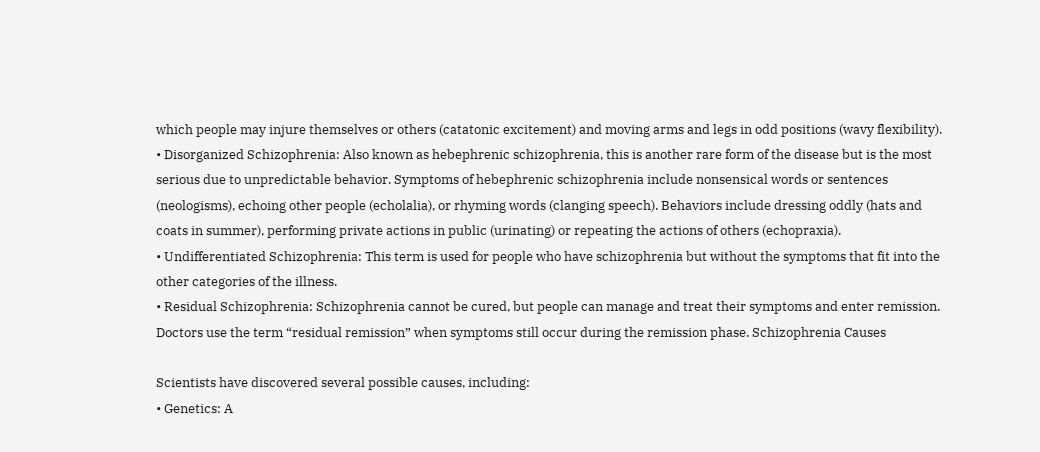which people may injure themselves or others (catatonic excitement) and moving arms and legs in odd positions (wavy flexibility).
• Disorganized Schizophrenia: Also known as hebephrenic schizophrenia, this is another rare form of the disease but is the most serious due to unpredictable behavior. Symptoms of hebephrenic schizophrenia include nonsensical words or sentences (neologisms), echoing other people (echolalia), or rhyming words (clanging speech). Behaviors include dressing oddly (hats and coats in summer), performing private actions in public (urinating) or repeating the actions of others (echopraxia).
• Undifferentiated Schizophrenia: This term is used for people who have schizophrenia but without the symptoms that fit into the other categories of the illness.
• Residual Schizophrenia: Schizophrenia cannot be cured, but people can manage and treat their symptoms and enter remission. Doctors use the term “residual remission” when symptoms still occur during the remission phase. Schizophrenia Causes

Scientists have discovered several possible causes, including:
• Genetics: A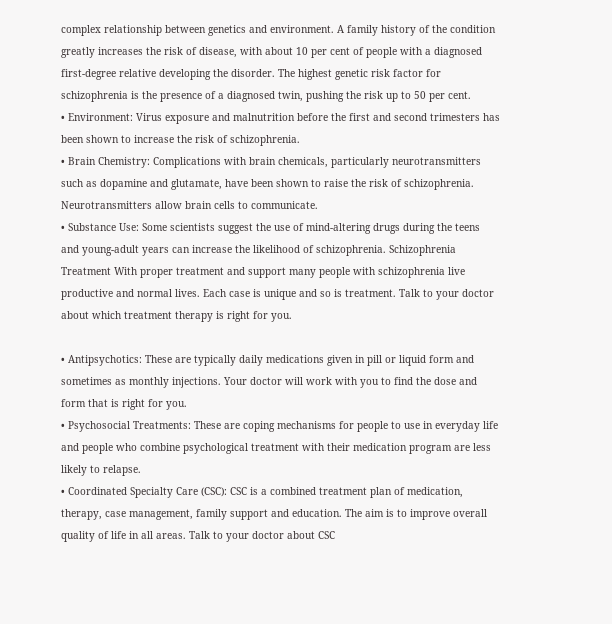complex relationship between genetics and environment. A family history of the condition greatly increases the risk of disease, with about 10 per cent of people with a diagnosed first-degree relative developing the disorder. The highest genetic risk factor for schizophrenia is the presence of a diagnosed twin, pushing the risk up to 50 per cent.
• Environment: Virus exposure and malnutrition before the first and second trimesters has been shown to increase the risk of schizophrenia.
• Brain Chemistry: Complications with brain chemicals, particularly neurotransmitters such as dopamine and glutamate, have been shown to raise the risk of schizophrenia. Neurotransmitters allow brain cells to communicate.
• Substance Use: Some scientists suggest the use of mind-altering drugs during the teens and young-adult years can increase the likelihood of schizophrenia. Schizophrenia Treatment With proper treatment and support many people with schizophrenia live productive and normal lives. Each case is unique and so is treatment. Talk to your doctor about which treatment therapy is right for you.

• Antipsychotics: These are typically daily medications given in pill or liquid form and sometimes as monthly injections. Your doctor will work with you to find the dose and form that is right for you.
• Psychosocial Treatments: These are coping mechanisms for people to use in everyday life and people who combine psychological treatment with their medication program are less likely to relapse.
• Coordinated Specialty Care (CSC): CSC is a combined treatment plan of medication, therapy, case management, family support and education. The aim is to improve overall quality of life in all areas. Talk to your doctor about CSC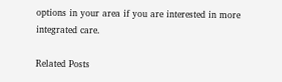options in your area if you are interested in more integrated care.

Related Posts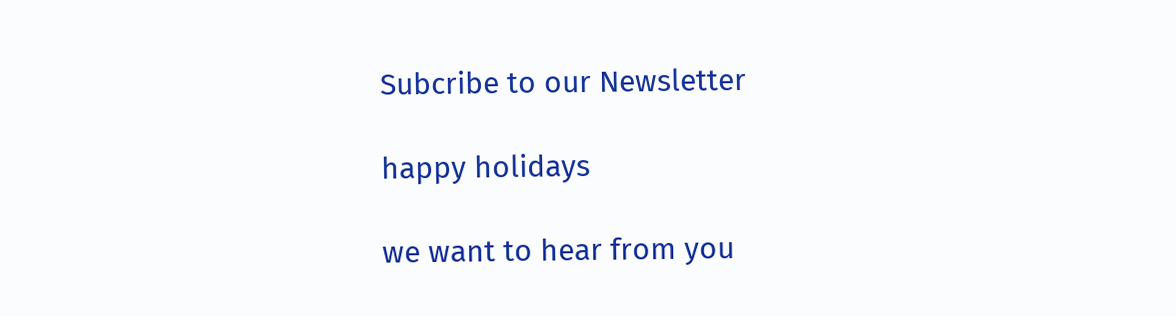Subcribe to our Newsletter

happy holidays

we want to hear from you